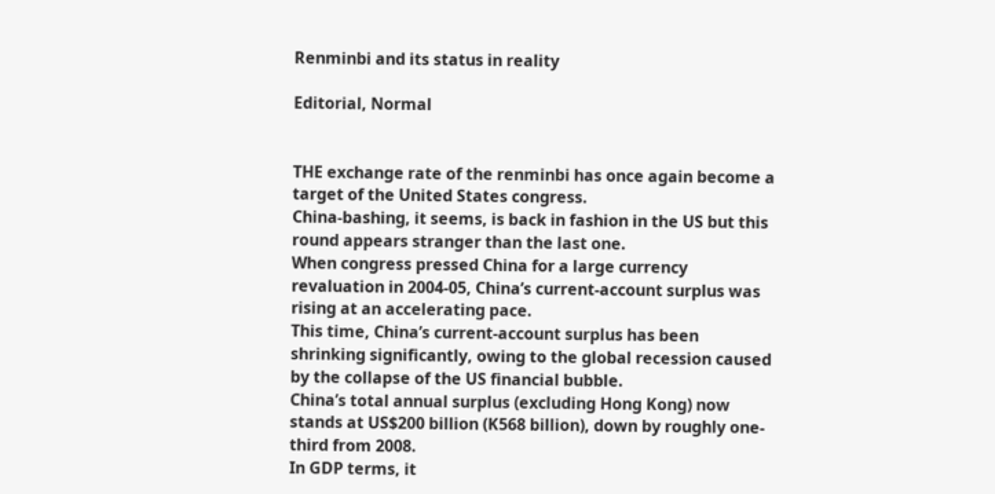Renminbi and its status in reality

Editorial, Normal


THE exchange rate of the renminbi has once again become a target of the United States congress.
China-bashing, it seems, is back in fashion in the US but this round appears stranger than the last one.
When congress pressed China for a large currency revaluation in 2004-05, China’s current-account surplus was rising at an accelerating pace.
This time, China’s current-account surplus has been shrinking significantly, owing to the global recession caused by the collapse of the US financial bubble.
China’s total annual surplus (excluding Hong Kong) now stands at US$200 billion (K568 billion), down by roughly one-third from 2008.
In GDP terms, it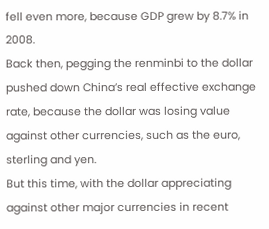fell even more, because GDP grew by 8.7% in 2008.
Back then, pegging the renminbi to the dollar pushed down China’s real effective exchange rate, because the dollar was losing value against other currencies, such as the euro, sterling and yen.
But this time, with the dollar appreciating against other major currencies in recent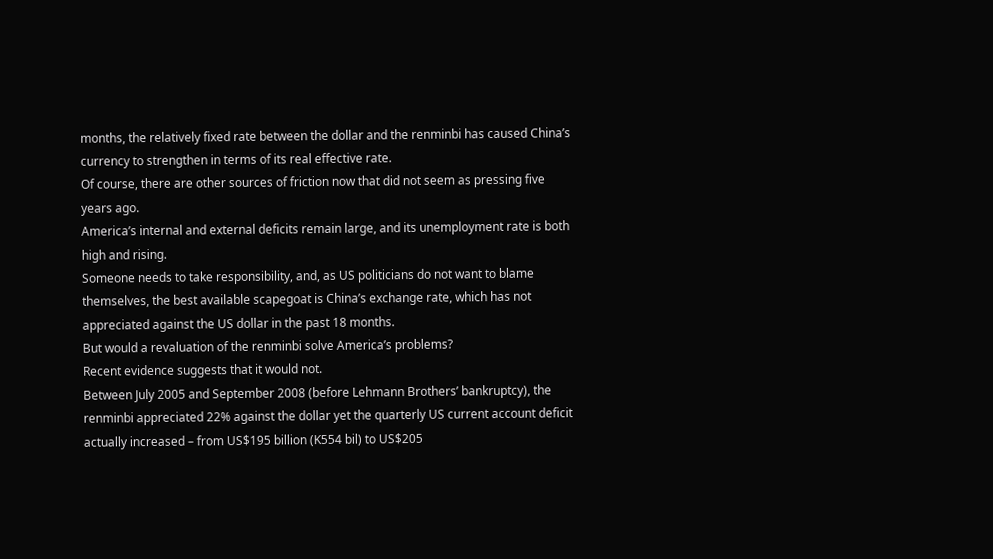months, the relatively fixed rate between the dollar and the renminbi has caused China’s currency to strengthen in terms of its real effective rate.
Of course, there are other sources of friction now that did not seem as pressing five years ago.
America’s internal and external deficits remain large, and its unemployment rate is both high and rising.
Someone needs to take responsibility, and, as US politicians do not want to blame themselves, the best available scapegoat is China’s exchange rate, which has not appreciated against the US dollar in the past 18 months.
But would a revaluation of the renminbi solve America’s problems?
Recent evidence suggests that it would not.
Between July 2005 and September 2008 (before Lehmann Brothers’ bankruptcy), the renminbi appreciated 22% against the dollar yet the quarterly US current account deficit actually increased – from US$195 billion (K554 bil) to US$205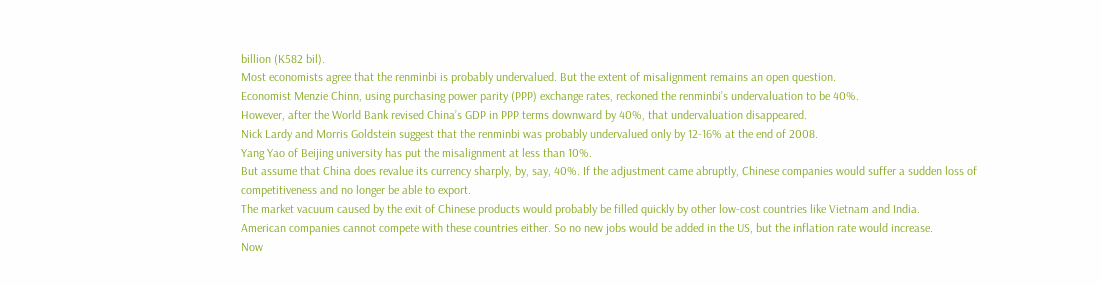billion (K582 bil).
Most economists agree that the renminbi is probably undervalued. But the extent of misalignment remains an open question.
Economist Menzie Chinn, using purchasing power parity (PPP) exchange rates, reckoned the renminbi’s undervaluation to be 40%.
However, after the World Bank revised China’s GDP in PPP terms downward by 40%, that undervaluation disappeared.
Nick Lardy and Morris Goldstein suggest that the renminbi was probably undervalued only by 12-16% at the end of 2008.
Yang Yao of Beijing university has put the misalignment at less than 10%.
But assume that China does revalue its currency sharply, by, say, 40%. If the adjustment came abruptly, Chinese companies would suffer a sudden loss of competitiveness and no longer be able to export.
The market vacuum caused by the exit of Chinese products would probably be filled quickly by other low-cost countries like Vietnam and India.
American companies cannot compete with these countries either. So no new jobs would be added in the US, but the inflation rate would increase.
Now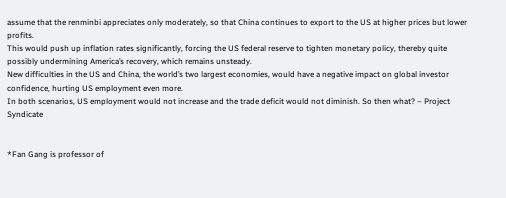assume that the renminbi appreciates only moderately, so that China continues to export to the US at higher prices but lower profits.
This would push up inflation rates significantly, forcing the US federal reserve to tighten monetary policy, thereby quite possibly undermining America’s recovery, which remains unsteady.
New difficulties in the US and China, the world’s two largest economies, would have a negative impact on global investor confidence, hurting US employment even more.
In both scenarios, US employment would not increase and the trade deficit would not diminish. So then what? – Project Syndicate


*Fan Gang is professor of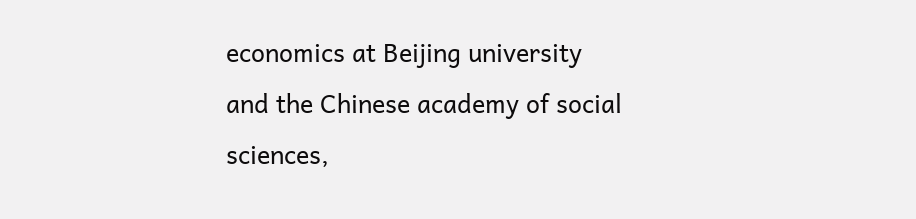economics at Beijing university and the Chinese academy of social sciences,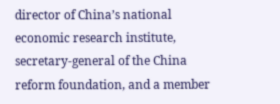director of China’s national economic research institute, secretary-general of the China reform foundation, and a member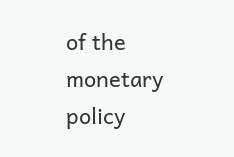of the monetary policy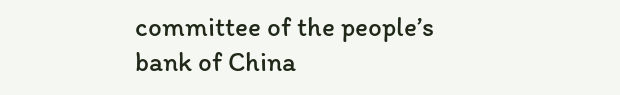committee of the people’s bank of China